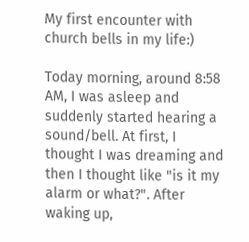My first encounter with church bells in my life:)

Today morning, around 8:58 AM, I was asleep and suddenly started hearing a sound/bell. At first, I thought I was dreaming and then I thought like "is it my alarm or what?". After waking up,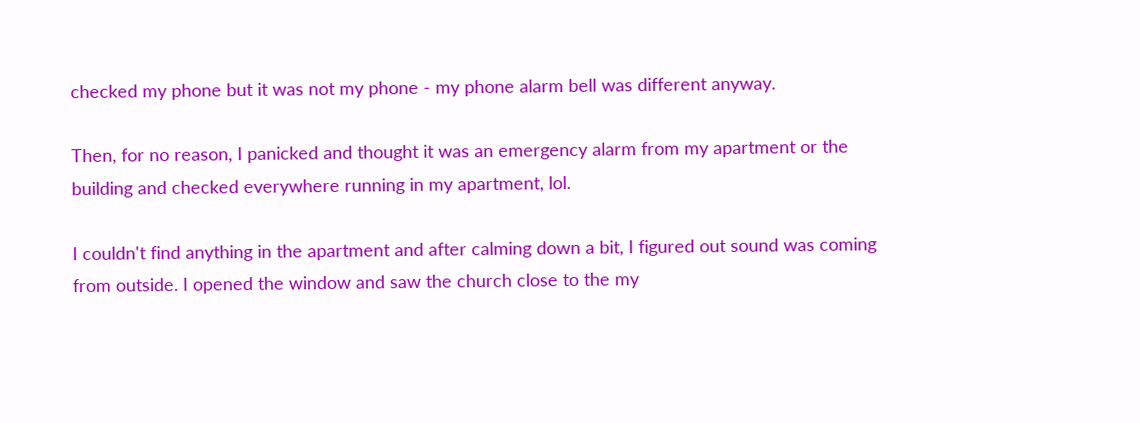checked my phone but it was not my phone - my phone alarm bell was different anyway.

Then, for no reason, I panicked and thought it was an emergency alarm from my apartment or the building and checked everywhere running in my apartment, lol.

I couldn't find anything in the apartment and after calming down a bit, I figured out sound was coming from outside. I opened the window and saw the church close to the my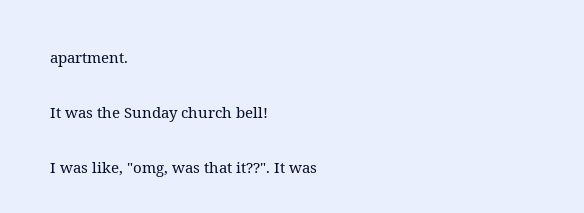apartment.

It was the Sunday church bell!

I was like, "omg, was that it??". It was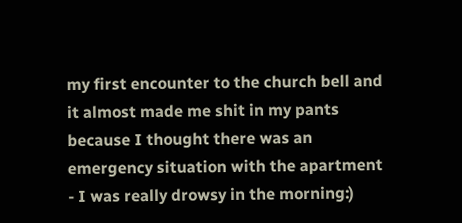my first encounter to the church bell and it almost made me shit in my pants because I thought there was an emergency situation with the apartment - I was really drowsy in the morning:)